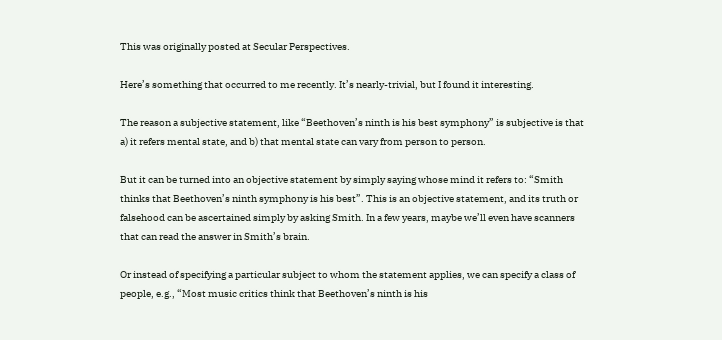This was originally posted at Secular Perspectives.

Here’s something that occurred to me recently. It’s nearly-trivial, but I found it interesting.

The reason a subjective statement, like “Beethoven’s ninth is his best symphony” is subjective is that a) it refers mental state, and b) that mental state can vary from person to person.

But it can be turned into an objective statement by simply saying whose mind it refers to: “Smith thinks that Beethoven’s ninth symphony is his best”. This is an objective statement, and its truth or falsehood can be ascertained simply by asking Smith. In a few years, maybe we’ll even have scanners that can read the answer in Smith’s brain.

Or instead of specifying a particular subject to whom the statement applies, we can specify a class of people, e.g., “Most music critics think that Beethoven’s ninth is his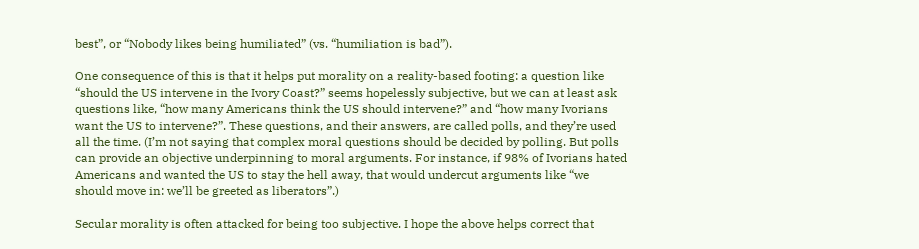best”, or “Nobody likes being humiliated” (vs. “humiliation is bad”).

One consequence of this is that it helps put morality on a reality-based footing: a question like “should the US intervene in the Ivory Coast?” seems hopelessly subjective, but we can at least ask questions like, “how many Americans think the US should intervene?” and “how many Ivorians want the US to intervene?”. These questions, and their answers, are called polls, and they’re used all the time. (I’m not saying that complex moral questions should be decided by polling. But polls can provide an objective underpinning to moral arguments. For instance, if 98% of Ivorians hated Americans and wanted the US to stay the hell away, that would undercut arguments like “we should move in: we’ll be greeted as liberators”.)

Secular morality is often attacked for being too subjective. I hope the above helps correct that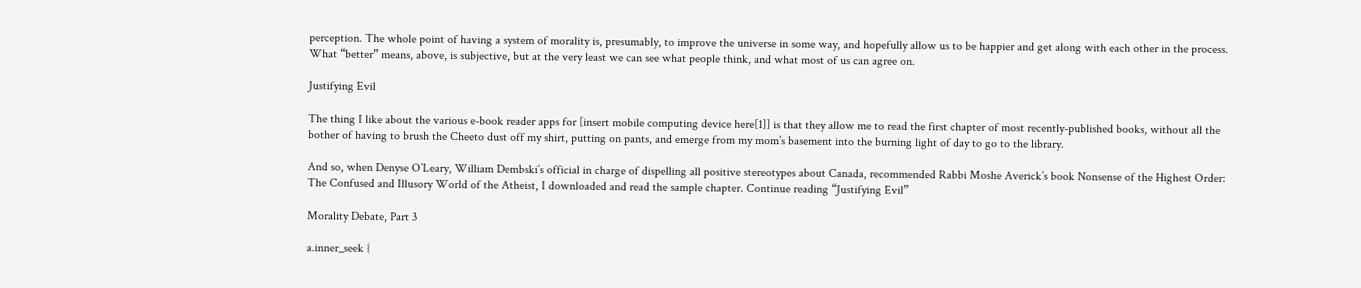perception. The whole point of having a system of morality is, presumably, to improve the universe in some way, and hopefully allow us to be happier and get along with each other in the process. What “better” means, above, is subjective, but at the very least we can see what people think, and what most of us can agree on.

Justifying Evil

The thing I like about the various e-book reader apps for [insert mobile computing device here[1]] is that they allow me to read the first chapter of most recently-published books, without all the bother of having to brush the Cheeto dust off my shirt, putting on pants, and emerge from my mom’s basement into the burning light of day to go to the library.

And so, when Denyse O’Leary, William Dembski’s official in charge of dispelling all positive stereotypes about Canada, recommended Rabbi Moshe Averick’s book Nonsense of the Highest Order: The Confused and Illusory World of the Atheist, I downloaded and read the sample chapter. Continue reading “Justifying Evil”

Morality Debate, Part 3

a.inner_seek {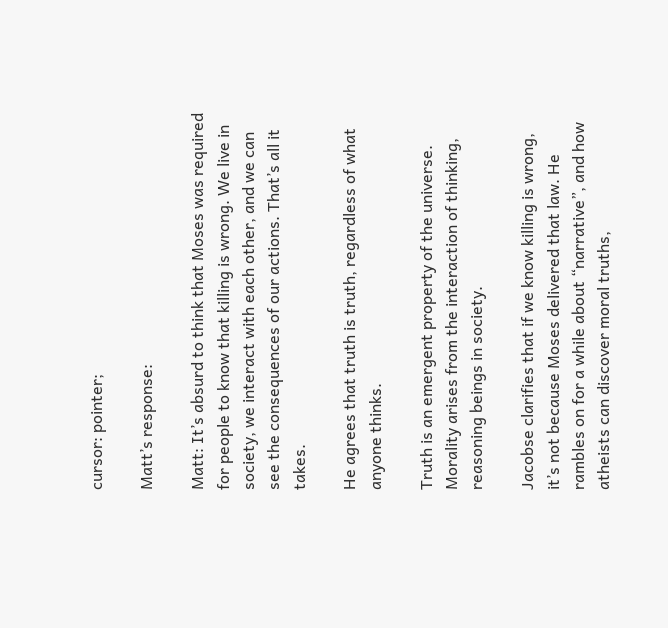cursor: pointer;

Matt’s response:

Matt: It’s absurd to think that Moses was required for people to know that killing is wrong. We live in society, we interact with each other, and we can see the consequences of our actions. That’s all it takes.

He agrees that truth is truth, regardless of what anyone thinks.

Truth is an emergent property of the universe. Morality arises from the interaction of thinking, reasoning beings in society.

Jacobse clarifies that if we know killing is wrong, it’s not because Moses delivered that law. He rambles on for a while about “narrative”, and how atheists can discover moral truths,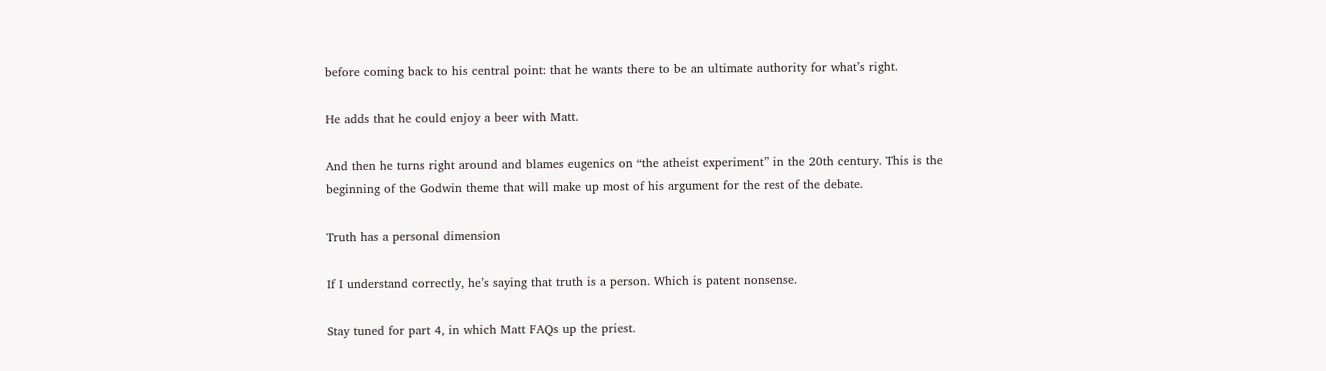before coming back to his central point: that he wants there to be an ultimate authority for what’s right.

He adds that he could enjoy a beer with Matt.

And then he turns right around and blames eugenics on “the atheist experiment” in the 20th century. This is the beginning of the Godwin theme that will make up most of his argument for the rest of the debate.

Truth has a personal dimension

If I understand correctly, he’s saying that truth is a person. Which is patent nonsense.

Stay tuned for part 4, in which Matt FAQs up the priest.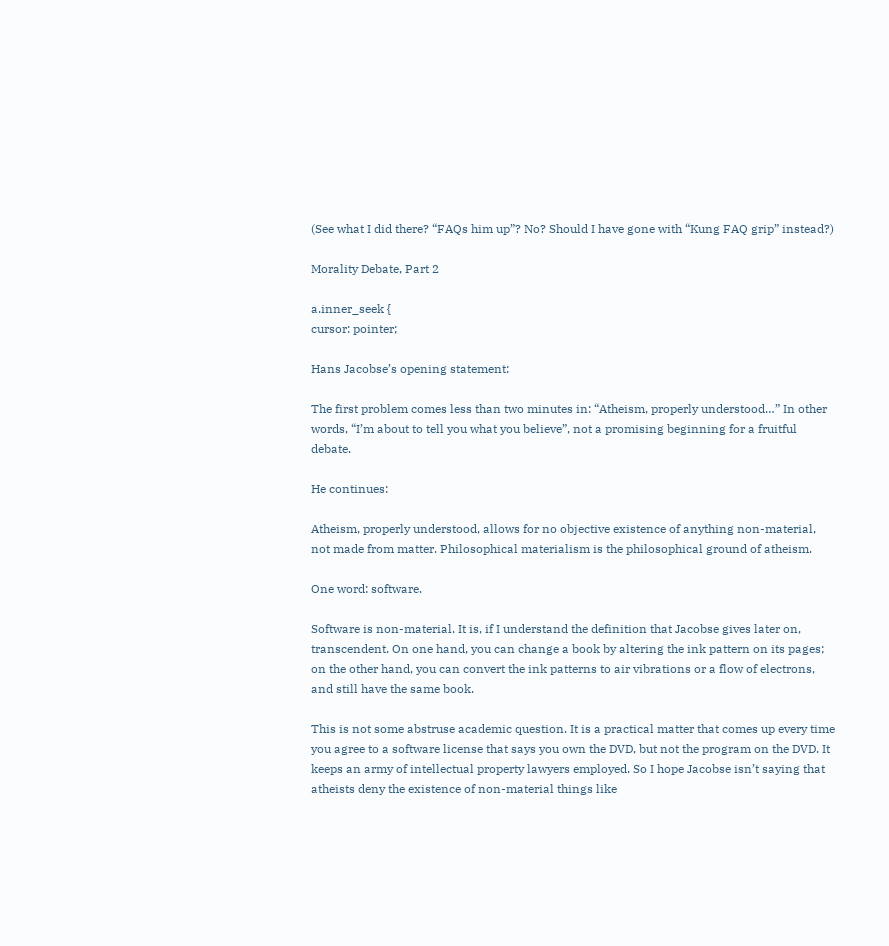(See what I did there? “FAQs him up”? No? Should I have gone with “Kung FAQ grip” instead?)

Morality Debate, Part 2

a.inner_seek {
cursor: pointer;

Hans Jacobse’s opening statement:

The first problem comes less than two minutes in: “Atheism, properly understood…” In other words, “I’m about to tell you what you believe”, not a promising beginning for a fruitful debate.

He continues:

Atheism, properly understood, allows for no objective existence of anything non-material, not made from matter. Philosophical materialism is the philosophical ground of atheism.

One word: software.

Software is non-material. It is, if I understand the definition that Jacobse gives later on, transcendent. On one hand, you can change a book by altering the ink pattern on its pages; on the other hand, you can convert the ink patterns to air vibrations or a flow of electrons, and still have the same book.

This is not some abstruse academic question. It is a practical matter that comes up every time you agree to a software license that says you own the DVD, but not the program on the DVD. It keeps an army of intellectual property lawyers employed. So I hope Jacobse isn’t saying that atheists deny the existence of non-material things like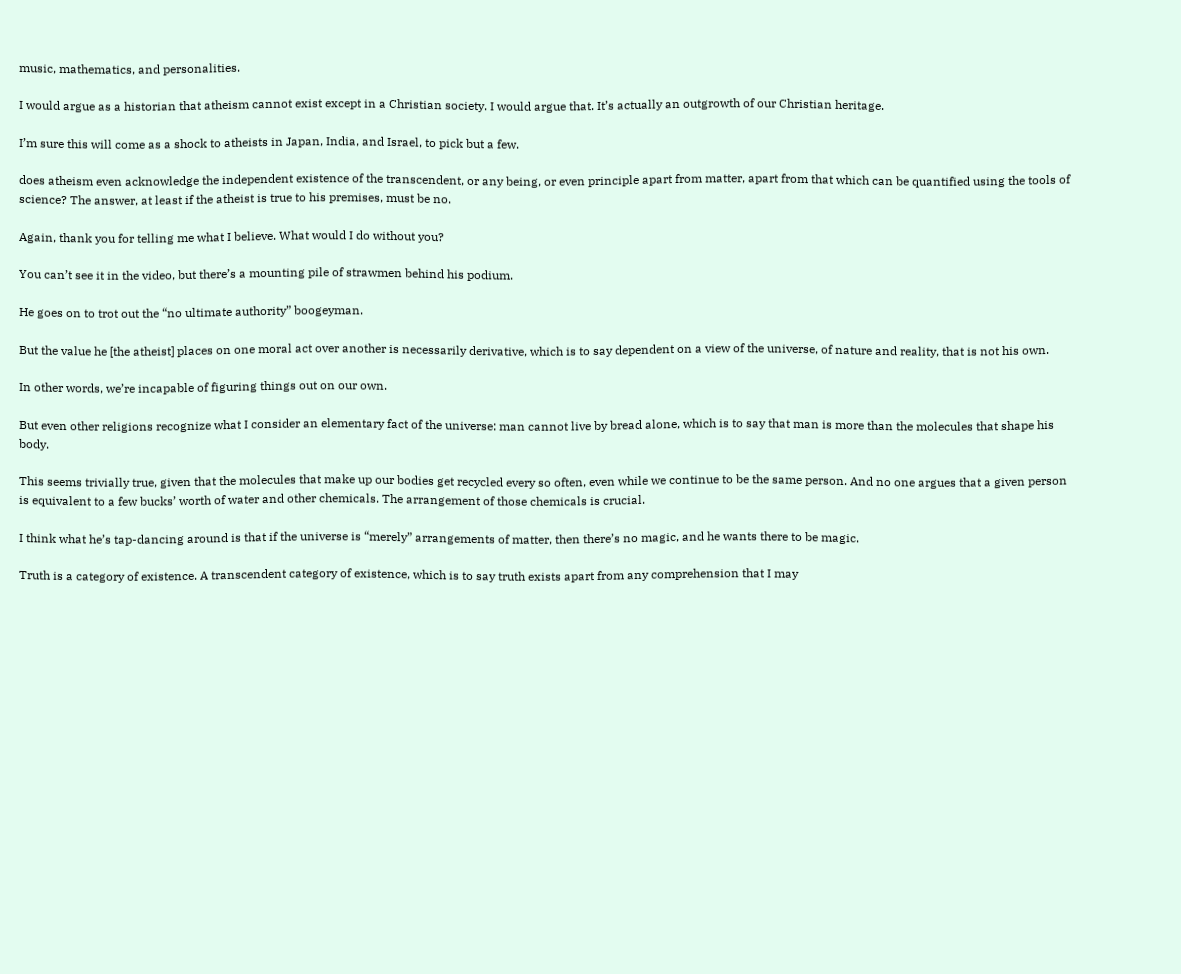music, mathematics, and personalities.

I would argue as a historian that atheism cannot exist except in a Christian society. I would argue that. It’s actually an outgrowth of our Christian heritage.

I’m sure this will come as a shock to atheists in Japan, India, and Israel, to pick but a few.

does atheism even acknowledge the independent existence of the transcendent, or any being, or even principle apart from matter, apart from that which can be quantified using the tools of science? The answer, at least if the atheist is true to his premises, must be no.

Again, thank you for telling me what I believe. What would I do without you?

You can’t see it in the video, but there’s a mounting pile of strawmen behind his podium.

He goes on to trot out the “no ultimate authority” boogeyman.

But the value he [the atheist] places on one moral act over another is necessarily derivative, which is to say dependent on a view of the universe, of nature and reality, that is not his own.

In other words, we’re incapable of figuring things out on our own.

But even other religions recognize what I consider an elementary fact of the universe: man cannot live by bread alone, which is to say that man is more than the molecules that shape his body.

This seems trivially true, given that the molecules that make up our bodies get recycled every so often, even while we continue to be the same person. And no one argues that a given person is equivalent to a few bucks’ worth of water and other chemicals. The arrangement of those chemicals is crucial.

I think what he’s tap-dancing around is that if the universe is “merely” arrangements of matter, then there’s no magic, and he wants there to be magic.

Truth is a category of existence. A transcendent category of existence, which is to say truth exists apart from any comprehension that I may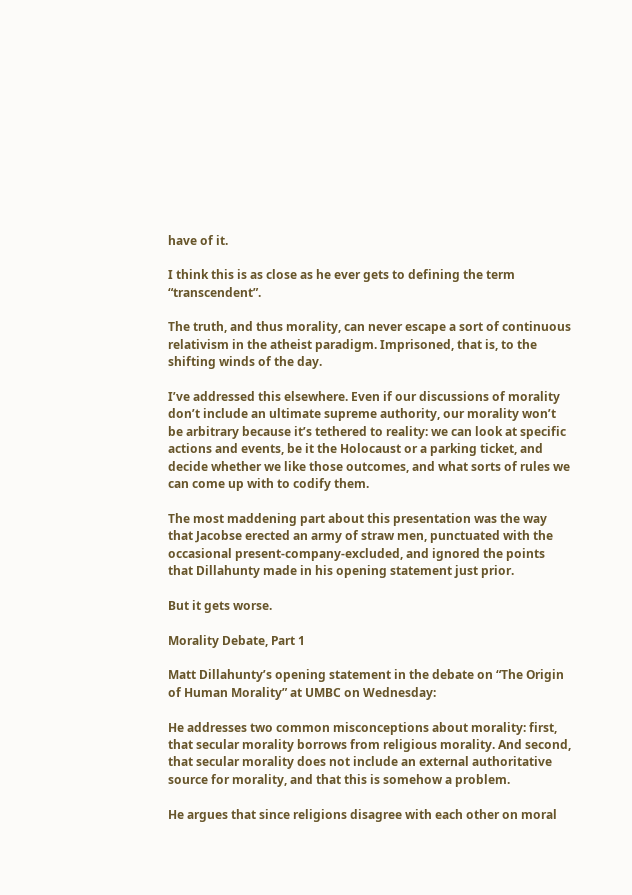have of it.

I think this is as close as he ever gets to defining the term “transcendent”.

The truth, and thus morality, can never escape a sort of continuous relativism in the atheist paradigm. Imprisoned, that is, to the shifting winds of the day.

I’ve addressed this elsewhere. Even if our discussions of morality don’t include an ultimate supreme authority, our morality won’t be arbitrary because it’s tethered to reality: we can look at specific actions and events, be it the Holocaust or a parking ticket, and decide whether we like those outcomes, and what sorts of rules we can come up with to codify them.

The most maddening part about this presentation was the way that Jacobse erected an army of straw men, punctuated with the occasional present-company-excluded, and ignored the points that Dillahunty made in his opening statement just prior.

But it gets worse.

Morality Debate, Part 1

Matt Dillahunty’s opening statement in the debate on “The Origin of Human Morality” at UMBC on Wednesday:

He addresses two common misconceptions about morality: first, that secular morality borrows from religious morality. And second, that secular morality does not include an external authoritative source for morality, and that this is somehow a problem.

He argues that since religions disagree with each other on moral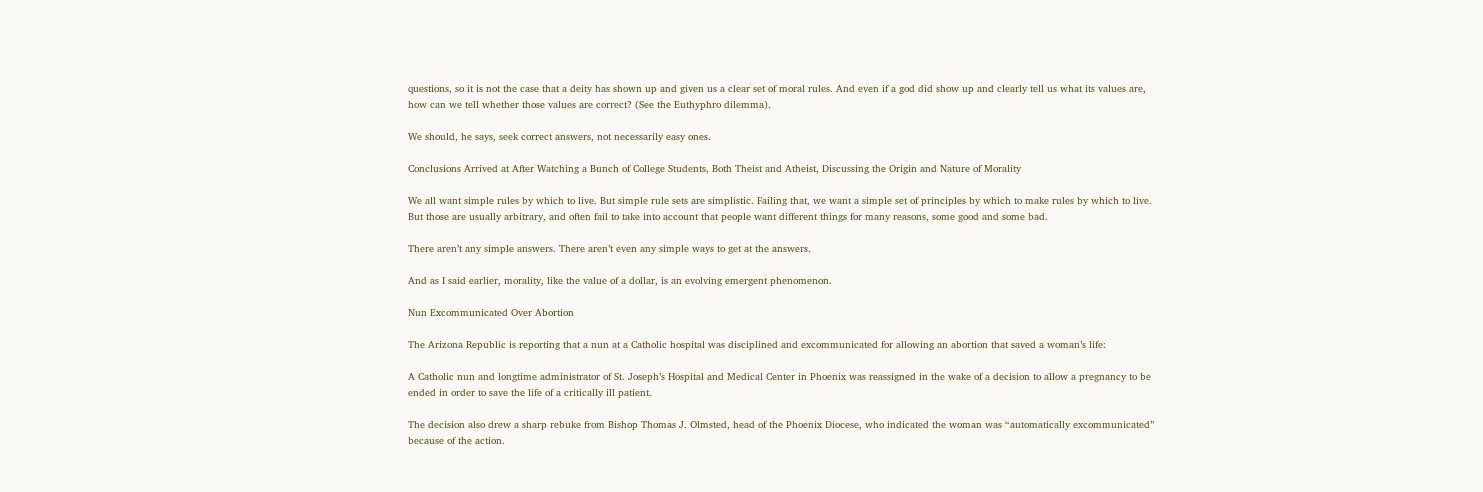questions, so it is not the case that a deity has shown up and given us a clear set of moral rules. And even if a god did show up and clearly tell us what its values are, how can we tell whether those values are correct? (See the Euthyphro dilemma).

We should, he says, seek correct answers, not necessarily easy ones.

Conclusions Arrived at After Watching a Bunch of College Students, Both Theist and Atheist, Discussing the Origin and Nature of Morality

We all want simple rules by which to live. But simple rule sets are simplistic. Failing that, we want a simple set of principles by which to make rules by which to live. But those are usually arbitrary, and often fail to take into account that people want different things for many reasons, some good and some bad.

There aren’t any simple answers. There aren’t even any simple ways to get at the answers.

And as I said earlier, morality, like the value of a dollar, is an evolving emergent phenomenon.

Nun Excommunicated Over Abortion

The Arizona Republic is reporting that a nun at a Catholic hospital was disciplined and excommunicated for allowing an abortion that saved a woman’s life:

A Catholic nun and longtime administrator of St. Joseph’s Hospital and Medical Center in Phoenix was reassigned in the wake of a decision to allow a pregnancy to be ended in order to save the life of a critically ill patient.

The decision also drew a sharp rebuke from Bishop Thomas J. Olmsted, head of the Phoenix Diocese, who indicated the woman was “automatically excommunicated” because of the action.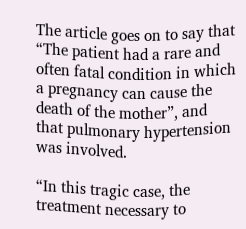The article goes on to say that “The patient had a rare and often fatal condition in which a pregnancy can cause the death of the mother”, and that pulmonary hypertension was involved.

“In this tragic case, the treatment necessary to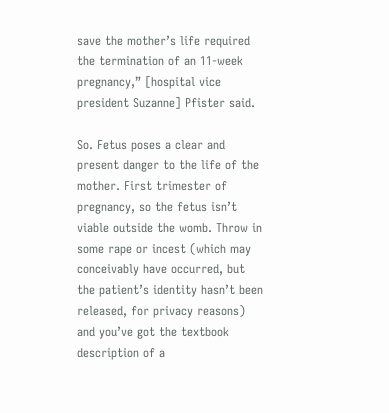save the mother’s life required the termination of an 11-week pregnancy,” [hospital vice president Suzanne] Pfister said.

So. Fetus poses a clear and present danger to the life of the mother. First trimester of pregnancy, so the fetus isn’t viable outside the womb. Throw in some rape or incest (which may conceivably have occurred, but the patient’s identity hasn’t been released, for privacy reasons) and you’ve got the textbook description of a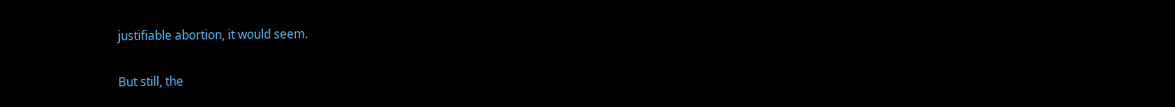justifiable abortion, it would seem.

But still, the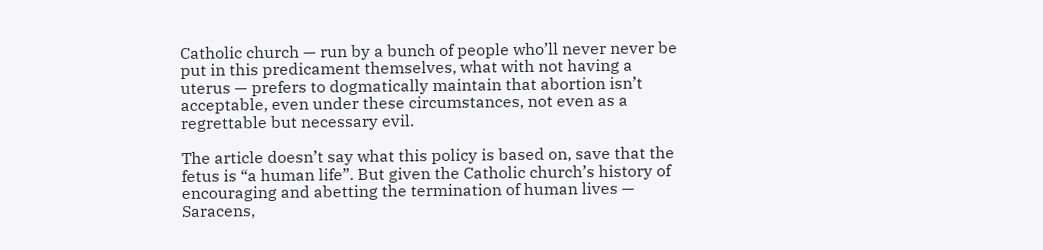Catholic church — run by a bunch of people who’ll never never be put in this predicament themselves, what with not having a uterus — prefers to dogmatically maintain that abortion isn’t acceptable, even under these circumstances, not even as a regrettable but necessary evil.

The article doesn’t say what this policy is based on, save that the fetus is “a human life”. But given the Catholic church’s history of encouraging and abetting the termination of human lives — Saracens,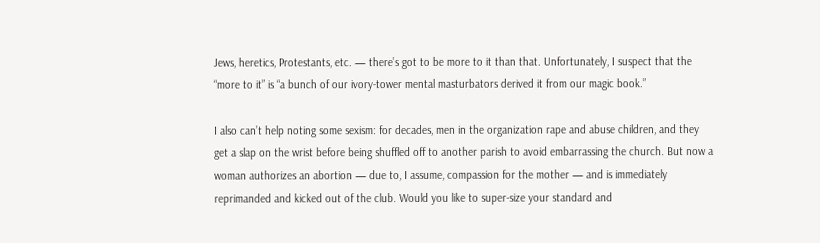Jews, heretics, Protestants, etc. — there’s got to be more to it than that. Unfortunately, I suspect that the “more to it” is “a bunch of our ivory-tower mental masturbators derived it from our magic book.”

I also can’t help noting some sexism: for decades, men in the organization rape and abuse children, and they get a slap on the wrist before being shuffled off to another parish to avoid embarrassing the church. But now a woman authorizes an abortion — due to, I assume, compassion for the mother — and is immediately reprimanded and kicked out of the club. Would you like to super-size your standard and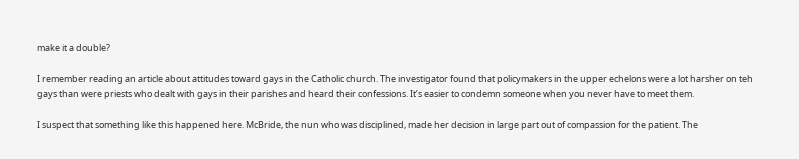make it a double?

I remember reading an article about attitudes toward gays in the Catholic church. The investigator found that policymakers in the upper echelons were a lot harsher on teh gays than were priests who dealt with gays in their parishes and heard their confessions. It’s easier to condemn someone when you never have to meet them.

I suspect that something like this happened here. McBride, the nun who was disciplined, made her decision in large part out of compassion for the patient. The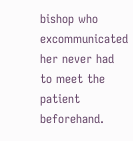bishop who excommunicated her never had to meet the patient beforehand.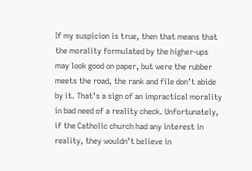If my suspicion is true, then that means that the morality formulated by the higher-ups may look good on paper, but were the rubber meets the road, the rank and file don’t abide by it. That’s a sign of an impractical morality in bad need of a reality check. Unfortunately, if the Catholic church had any interest in reality, they wouldn’t believe in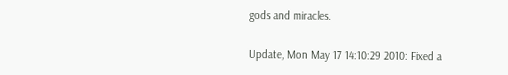gods and miracles.

Update, Mon May 17 14:10:29 2010: Fixed a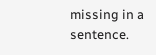missing in a sentence.